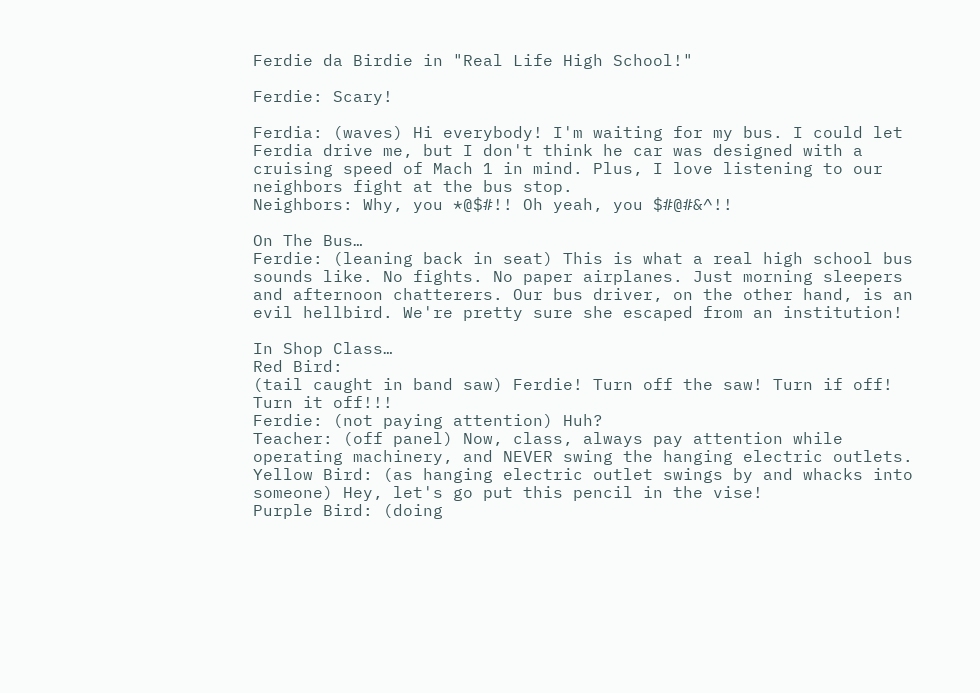Ferdie da Birdie in "Real Life High School!"

Ferdie: Scary!

Ferdia: (waves) Hi everybody! I'm waiting for my bus. I could let Ferdia drive me, but I don't think he car was designed with a cruising speed of Mach 1 in mind. Plus, I love listening to our neighbors fight at the bus stop.
Neighbors: Why, you *@$#!! Oh yeah, you $#@#&^!!

On The Bus…
Ferdie: (leaning back in seat) This is what a real high school bus sounds like. No fights. No paper airplanes. Just morning sleepers and afternoon chatterers. Our bus driver, on the other hand, is an evil hellbird. We're pretty sure she escaped from an institution!

In Shop Class…
Red Bird:
(tail caught in band saw) Ferdie! Turn off the saw! Turn if off! Turn it off!!!
Ferdie: (not paying attention) Huh?
Teacher: (off panel) Now, class, always pay attention while operating machinery, and NEVER swing the hanging electric outlets.
Yellow Bird: (as hanging electric outlet swings by and whacks into someone) Hey, let's go put this pencil in the vise!
Purple Bird: (doing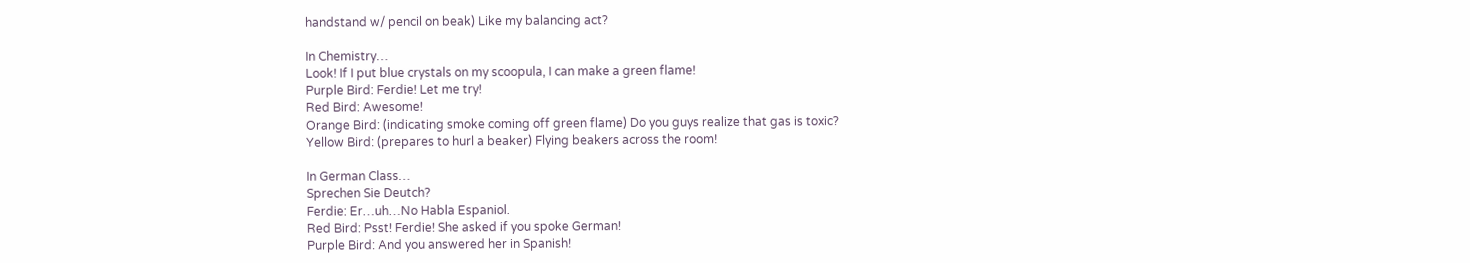handstand w/ pencil on beak) Like my balancing act?

In Chemistry…
Look! If I put blue crystals on my scoopula, I can make a green flame!
Purple Bird: Ferdie! Let me try!
Red Bird: Awesome!
Orange Bird: (indicating smoke coming off green flame) Do you guys realize that gas is toxic?
Yellow Bird: (prepares to hurl a beaker) Flying beakers across the room!

In German Class…
Sprechen Sie Deutch?
Ferdie: Er…uh…No Habla Espaniol.
Red Bird: Psst! Ferdie! She asked if you spoke German!
Purple Bird: And you answered her in Spanish!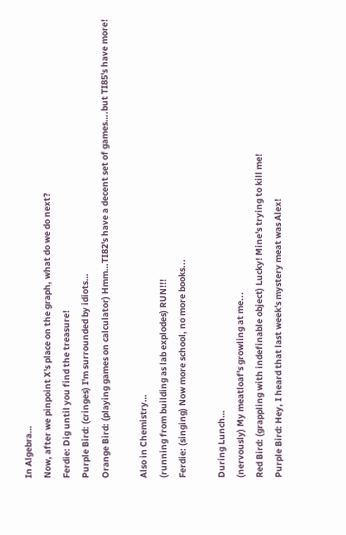In Algebra…
Now, after we pinpoint X's place on the graph, what do we do next?
Ferdie: Dig until you find the treasure!
Purple Bird: (cringes) I'm surrounded by idiots…
Orange Bird: (playing games on calculator) Hmm…TI82's have a decent set of games….but TI85's have more!

Also in Chemistry…
(running from building as lab explodes) RUN!!!
Ferdie: (singing) Now more school, no more books...

During Lunch…
(nervously) My meatloaf's growling at me...
Red Bird: (grappling with indefinable object) Lucky! Mine's trying to kill me!
Purple Bird: Hey, I heard that last week's mystery meat was Alex!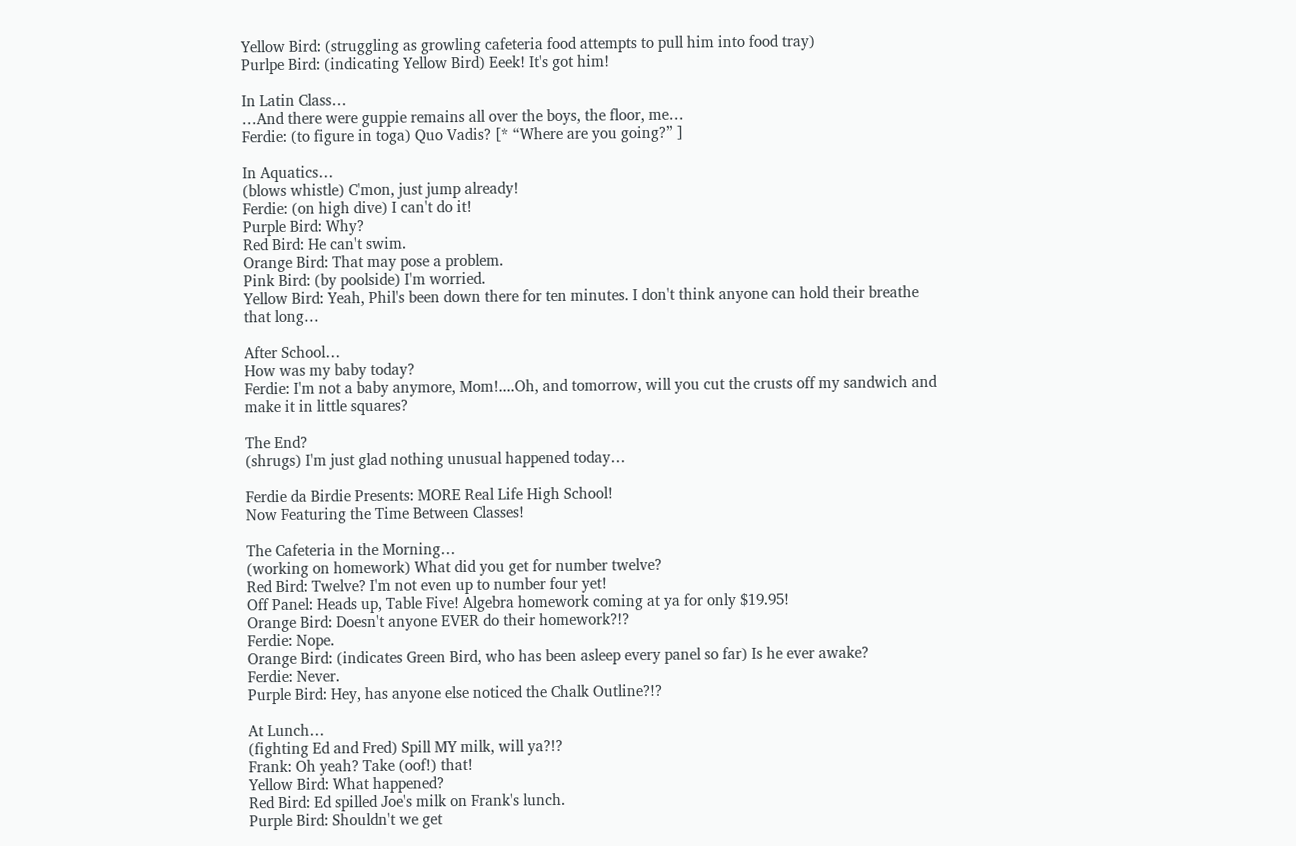Yellow Bird: (struggling as growling cafeteria food attempts to pull him into food tray)
Purlpe Bird: (indicating Yellow Bird) Eeek! It's got him!

In Latin Class…
…And there were guppie remains all over the boys, the floor, me…
Ferdie: (to figure in toga) Quo Vadis? [* “Where are you going?” ]

In Aquatics…
(blows whistle) C'mon, just jump already!
Ferdie: (on high dive) I can't do it!
Purple Bird: Why?
Red Bird: He can't swim.
Orange Bird: That may pose a problem.
Pink Bird: (by poolside) I'm worried.
Yellow Bird: Yeah, Phil's been down there for ten minutes. I don't think anyone can hold their breathe that long…

After School…
How was my baby today?
Ferdie: I'm not a baby anymore, Mom!....Oh, and tomorrow, will you cut the crusts off my sandwich and make it in little squares?

The End?
(shrugs) I'm just glad nothing unusual happened today…

Ferdie da Birdie Presents: MORE Real Life High School!
Now Featuring the Time Between Classes!

The Cafeteria in the Morning…
(working on homework) What did you get for number twelve?
Red Bird: Twelve? I'm not even up to number four yet!
Off Panel: Heads up, Table Five! Algebra homework coming at ya for only $19.95!
Orange Bird: Doesn't anyone EVER do their homework?!?
Ferdie: Nope.
Orange Bird: (indicates Green Bird, who has been asleep every panel so far) Is he ever awake?
Ferdie: Never.
Purple Bird: Hey, has anyone else noticed the Chalk Outline?!?

At Lunch…
(fighting Ed and Fred) Spill MY milk, will ya?!?
Frank: Oh yeah? Take (oof!) that!
Yellow Bird: What happened?
Red Bird: Ed spilled Joe's milk on Frank's lunch.
Purple Bird: Shouldn't we get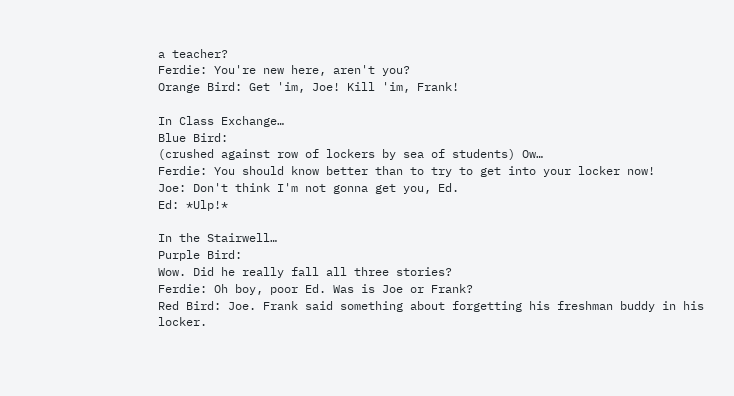a teacher?
Ferdie: You're new here, aren't you?
Orange Bird: Get 'im, Joe! Kill 'im, Frank!

In Class Exchange…
Blue Bird:
(crushed against row of lockers by sea of students) Ow…
Ferdie: You should know better than to try to get into your locker now!
Joe: Don't think I'm not gonna get you, Ed.
Ed: *Ulp!*

In the Stairwell…
Purple Bird:
Wow. Did he really fall all three stories?
Ferdie: Oh boy, poor Ed. Was is Joe or Frank?
Red Bird: Joe. Frank said something about forgetting his freshman buddy in his locker.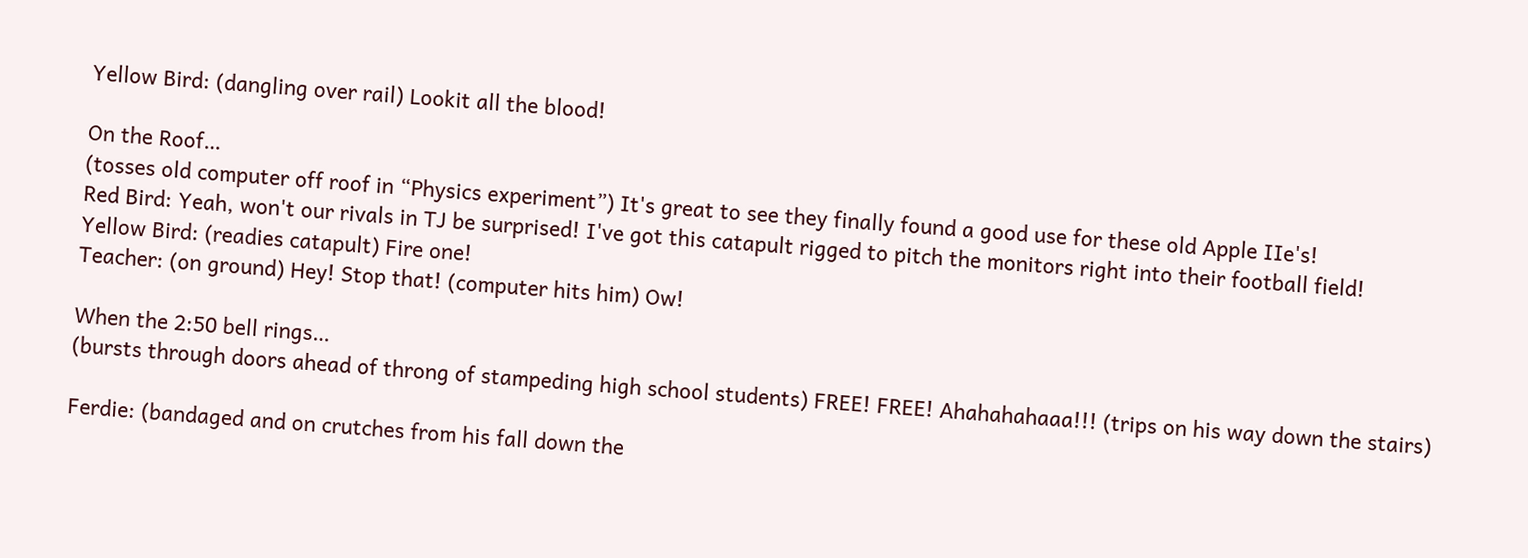Yellow Bird: (dangling over rail) Lookit all the blood!

On the Roof…
(tosses old computer off roof in “Physics experiment”) It's great to see they finally found a good use for these old Apple IIe's!
Red Bird: Yeah, won't our rivals in TJ be surprised! I've got this catapult rigged to pitch the monitors right into their football field!
Yellow Bird: (readies catapult) Fire one!
Teacher: (on ground) Hey! Stop that! (computer hits him) Ow!

When the 2:50 bell rings…
(bursts through doors ahead of throng of stampeding high school students) FREE! FREE! Ahahahahaaa!!! (trips on his way down the stairs)

Ferdie: (bandaged and on crutches from his fall down the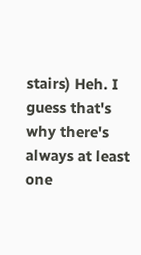stairs) Heh. I guess that's why there's always at least one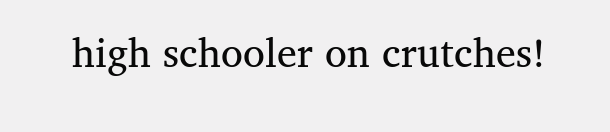high schooler on crutches!